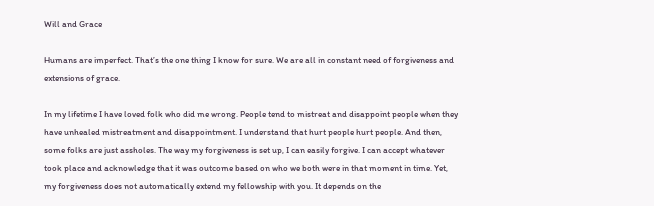Will and Grace

Humans are imperfect. That’s the one thing I know for sure. We are all in constant need of forgiveness and extensions of grace.

In my lifetime I have loved folk who did me wrong. People tend to mistreat and disappoint people when they have unhealed mistreatment and disappointment. I understand that hurt people hurt people. And then, some folks are just assholes. The way my forgiveness is set up, I can easily forgive. I can accept whatever took place and acknowledge that it was outcome based on who we both were in that moment in time. Yet, my forgiveness does not automatically extend my fellowship with you. It depends on the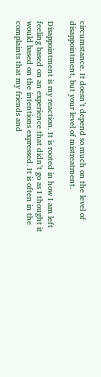circumstance. It doesn’t depend so much on the level of disappointment, but your level of mistreatment.

Disappointment is my reaction. It is rooted in how I am left feeling based on an experience that didn’t go as I thought it would based on the intentions expressed. It is often in the complaints that my friends and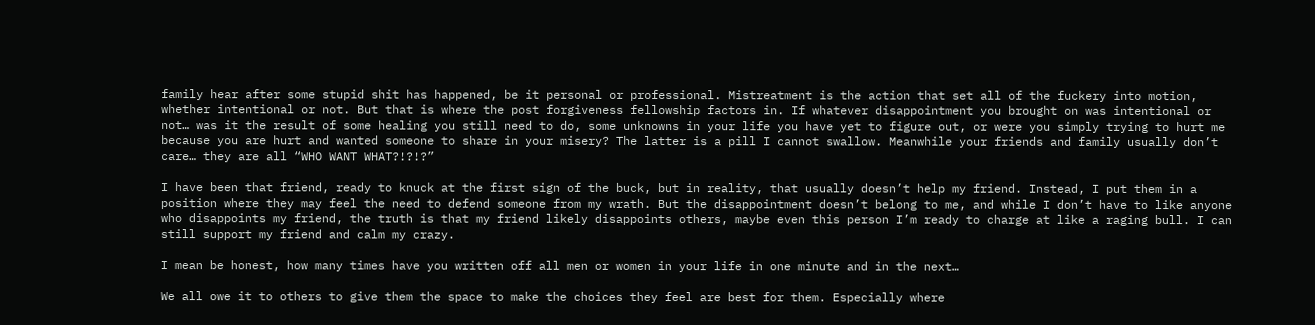family hear after some stupid shit has happened, be it personal or professional. Mistreatment is the action that set all of the fuckery into motion, whether intentional or not. But that is where the post forgiveness fellowship factors in. If whatever disappointment you brought on was intentional or not… was it the result of some healing you still need to do, some unknowns in your life you have yet to figure out, or were you simply trying to hurt me because you are hurt and wanted someone to share in your misery? The latter is a pill I cannot swallow. Meanwhile your friends and family usually don’t care… they are all “WHO WANT WHAT?!?!?”

I have been that friend, ready to knuck at the first sign of the buck, but in reality, that usually doesn’t help my friend. Instead, I put them in a position where they may feel the need to defend someone from my wrath. But the disappointment doesn’t belong to me, and while I don’t have to like anyone who disappoints my friend, the truth is that my friend likely disappoints others, maybe even this person I’m ready to charge at like a raging bull. I can still support my friend and calm my crazy.

I mean be honest, how many times have you written off all men or women in your life in one minute and in the next…

We all owe it to others to give them the space to make the choices they feel are best for them. Especially where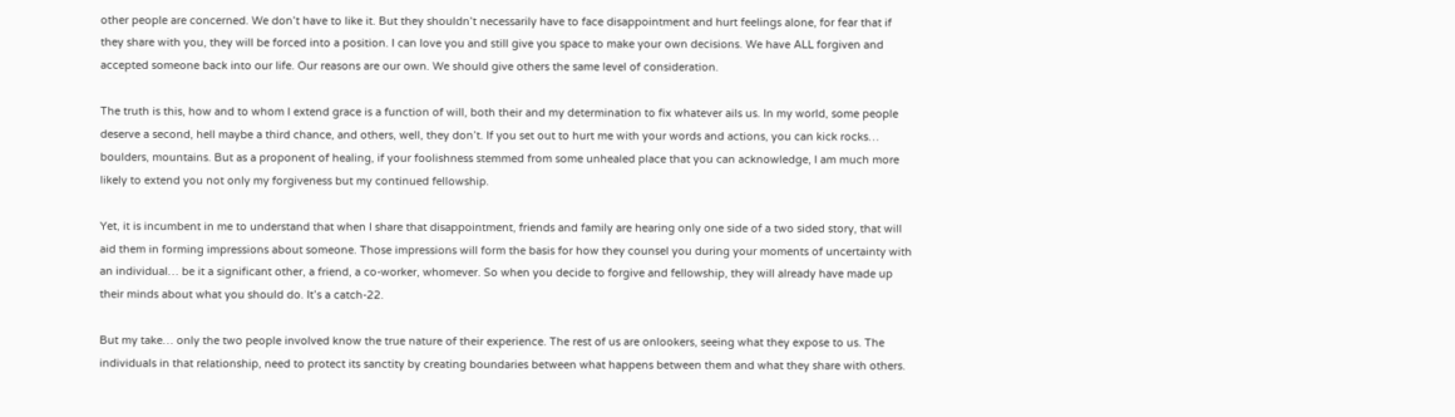other people are concerned. We don’t have to like it. But they shouldn’t necessarily have to face disappointment and hurt feelings alone, for fear that if they share with you, they will be forced into a position. I can love you and still give you space to make your own decisions. We have ALL forgiven and accepted someone back into our life. Our reasons are our own. We should give others the same level of consideration.

The truth is this, how and to whom I extend grace is a function of will, both their and my determination to fix whatever ails us. In my world, some people deserve a second, hell maybe a third chance, and others, well, they don’t. If you set out to hurt me with your words and actions, you can kick rocks… boulders, mountains. But as a proponent of healing, if your foolishness stemmed from some unhealed place that you can acknowledge, I am much more likely to extend you not only my forgiveness but my continued fellowship.

Yet, it is incumbent in me to understand that when I share that disappointment, friends and family are hearing only one side of a two sided story, that will aid them in forming impressions about someone. Those impressions will form the basis for how they counsel you during your moments of uncertainty with an individual… be it a significant other, a friend, a co-worker, whomever. So when you decide to forgive and fellowship, they will already have made up their minds about what you should do. It’s a catch-22.

But my take… only the two people involved know the true nature of their experience. The rest of us are onlookers, seeing what they expose to us. The individuals in that relationship, need to protect its sanctity by creating boundaries between what happens between them and what they share with others.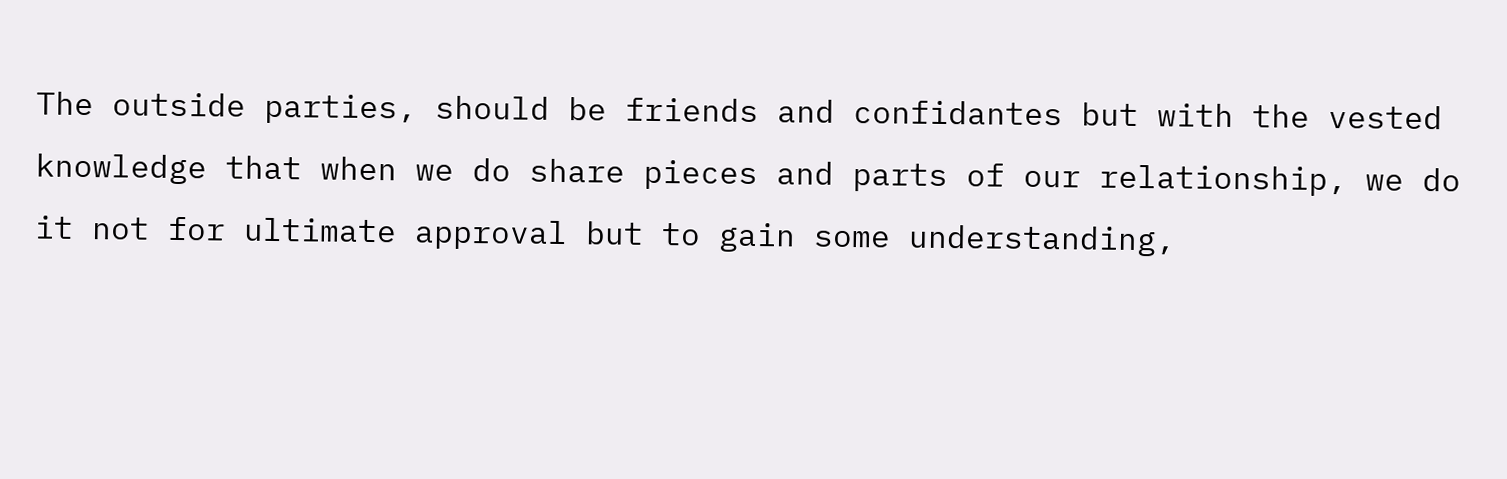The outside parties, should be friends and confidantes but with the vested knowledge that when we do share pieces and parts of our relationship, we do it not for ultimate approval but to gain some understanding,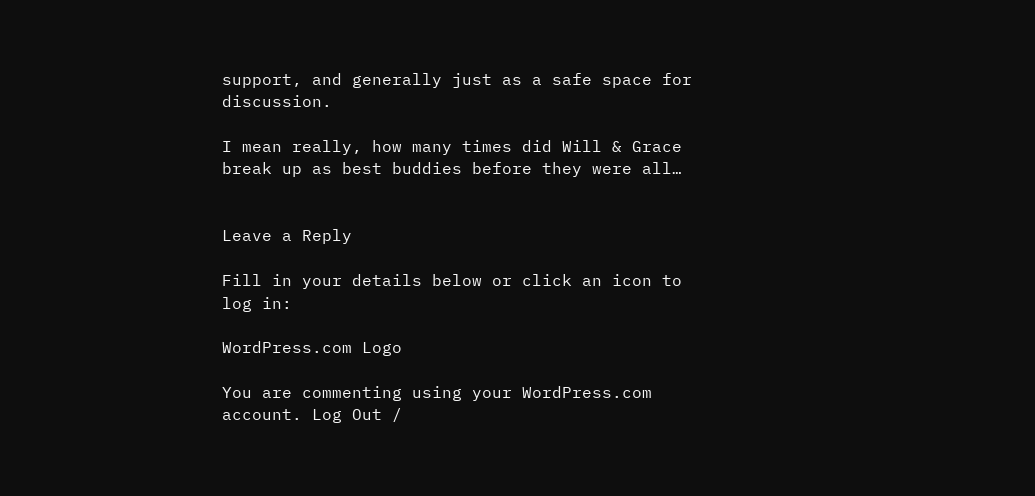support, and generally just as a safe space for discussion.

I mean really, how many times did Will & Grace break up as best buddies before they were all…


Leave a Reply

Fill in your details below or click an icon to log in:

WordPress.com Logo

You are commenting using your WordPress.com account. Log Out /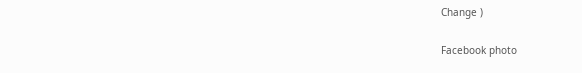Change )

Facebook photo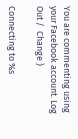You are commenting using your Facebook account. Log Out /  Change )

Connecting to %s